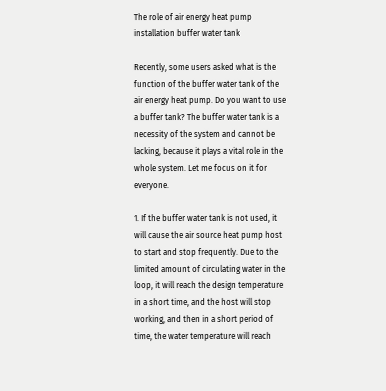The role of air energy heat pump installation buffer water tank

Recently, some users asked what is the function of the buffer water tank of the air energy heat pump. Do you want to use a buffer tank? The buffer water tank is a necessity of the system and cannot be lacking, because it plays a vital role in the whole system. Let me focus on it for everyone.

1. If the buffer water tank is not used, it will cause the air source heat pump host to start and stop frequently. Due to the limited amount of circulating water in the loop, it will reach the design temperature in a short time, and the host will stop working, and then in a short period of time, the water temperature will reach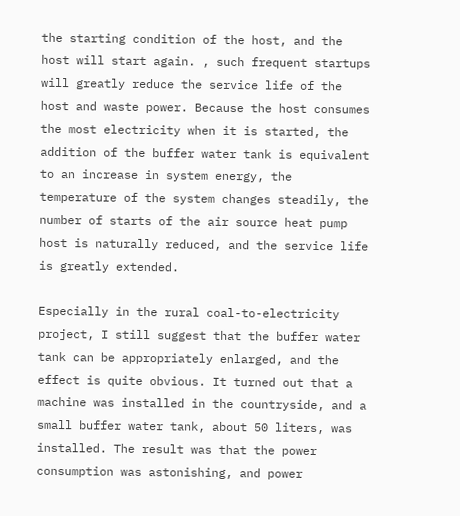the starting condition of the host, and the host will start again. , such frequent startups will greatly reduce the service life of the host and waste power. Because the host consumes the most electricity when it is started, the addition of the buffer water tank is equivalent to an increase in system energy, the temperature of the system changes steadily, the number of starts of the air source heat pump host is naturally reduced, and the service life is greatly extended.

Especially in the rural coal-to-electricity project, I still suggest that the buffer water tank can be appropriately enlarged, and the effect is quite obvious. It turned out that a machine was installed in the countryside, and a small buffer water tank, about 50 liters, was installed. The result was that the power consumption was astonishing, and power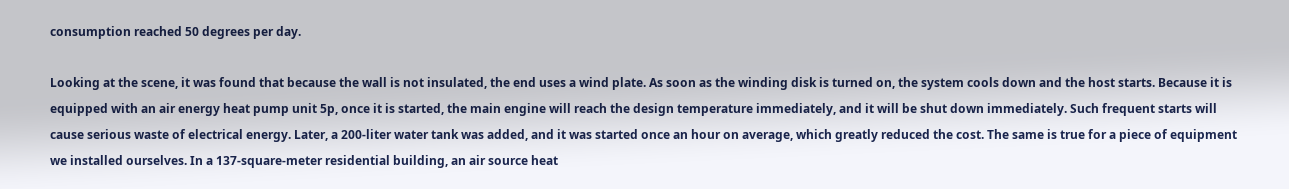consumption reached 50 degrees per day.

Looking at the scene, it was found that because the wall is not insulated, the end uses a wind plate. As soon as the winding disk is turned on, the system cools down and the host starts. Because it is equipped with an air energy heat pump unit 5p, once it is started, the main engine will reach the design temperature immediately, and it will be shut down immediately. Such frequent starts will cause serious waste of electrical energy. Later, a 200-liter water tank was added, and it was started once an hour on average, which greatly reduced the cost. The same is true for a piece of equipment we installed ourselves. In a 137-square-meter residential building, an air source heat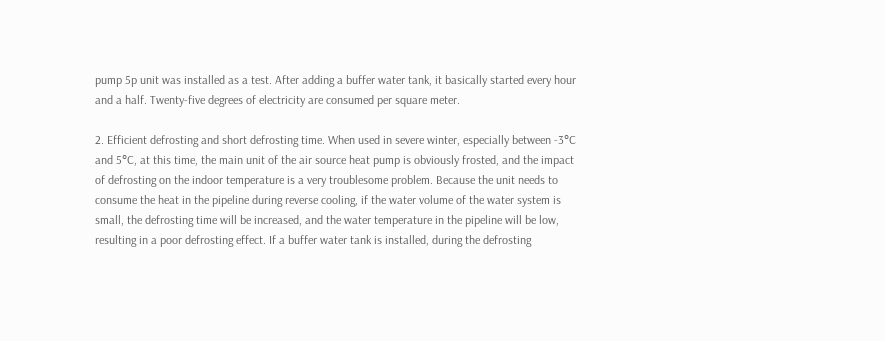pump 5p unit was installed as a test. After adding a buffer water tank, it basically started every hour and a half. Twenty-five degrees of electricity are consumed per square meter.

2. Efficient defrosting and short defrosting time. When used in severe winter, especially between -3°C and 5°C, at this time, the main unit of the air source heat pump is obviously frosted, and the impact of defrosting on the indoor temperature is a very troublesome problem. Because the unit needs to consume the heat in the pipeline during reverse cooling, if the water volume of the water system is small, the defrosting time will be increased, and the water temperature in the pipeline will be low, resulting in a poor defrosting effect. If a buffer water tank is installed, during the defrosting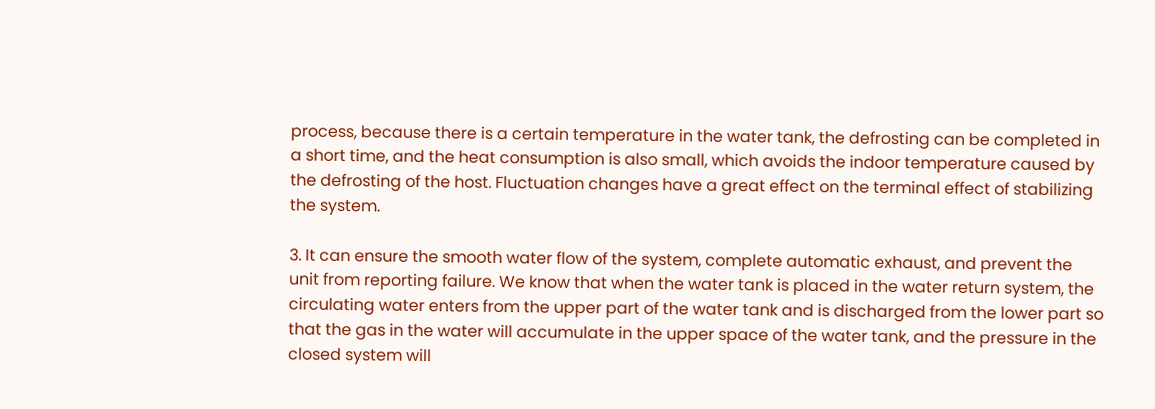process, because there is a certain temperature in the water tank, the defrosting can be completed in a short time, and the heat consumption is also small, which avoids the indoor temperature caused by the defrosting of the host. Fluctuation changes have a great effect on the terminal effect of stabilizing the system.

3. It can ensure the smooth water flow of the system, complete automatic exhaust, and prevent the unit from reporting failure. We know that when the water tank is placed in the water return system, the circulating water enters from the upper part of the water tank and is discharged from the lower part so that the gas in the water will accumulate in the upper space of the water tank, and the pressure in the closed system will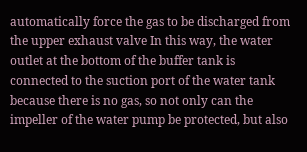automatically force the gas to be discharged from the upper exhaust valve In this way, the water outlet at the bottom of the buffer tank is connected to the suction port of the water tank because there is no gas, so not only can the impeller of the water pump be protected, but also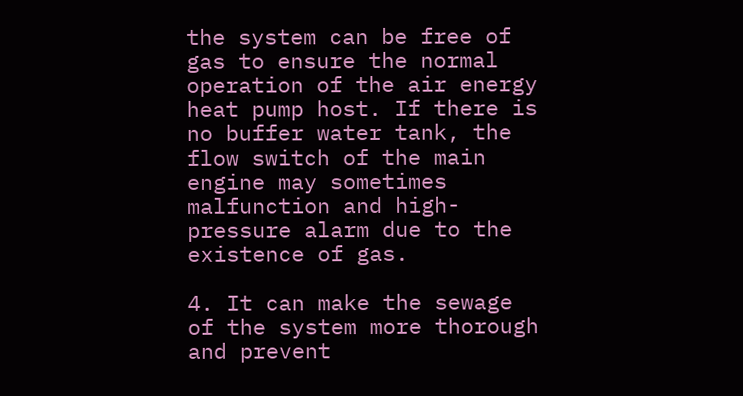the system can be free of gas to ensure the normal operation of the air energy heat pump host. If there is no buffer water tank, the flow switch of the main engine may sometimes malfunction and high-pressure alarm due to the existence of gas.

4. It can make the sewage of the system more thorough and prevent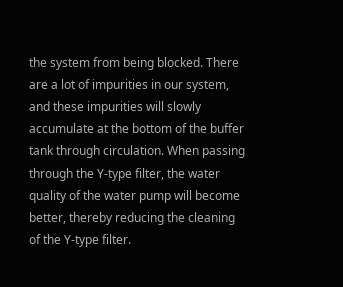the system from being blocked. There are a lot of impurities in our system, and these impurities will slowly accumulate at the bottom of the buffer tank through circulation. When passing through the Y-type filter, the water quality of the water pump will become better, thereby reducing the cleaning of the Y-type filter.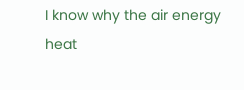I know why the air energy heat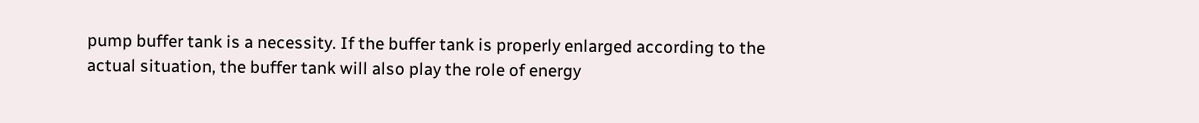pump buffer tank is a necessity. If the buffer tank is properly enlarged according to the actual situation, the buffer tank will also play the role of energy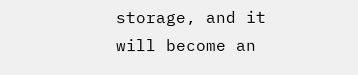storage, and it will become an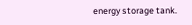energy storage tank.